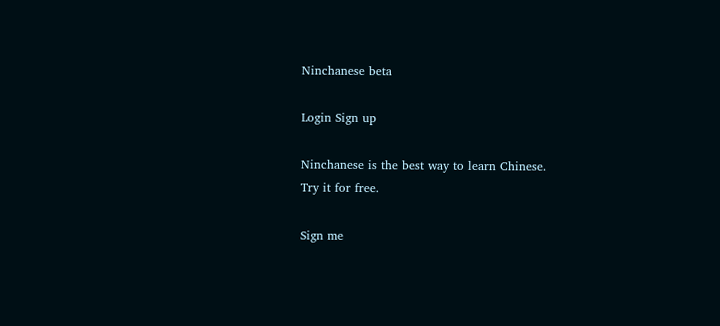Ninchanese beta

Login Sign up

Ninchanese is the best way to learn Chinese.
Try it for free.

Sign me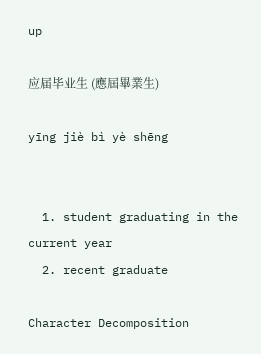up

应届毕业生 (應屆畢業生)

yīng jiè bì yè shēng


  1. student graduating in the current year
  2. recent graduate

Character Decomposition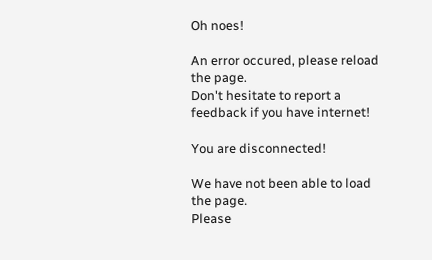Oh noes!

An error occured, please reload the page.
Don't hesitate to report a feedback if you have internet!

You are disconnected!

We have not been able to load the page.
Please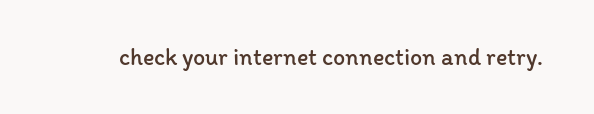check your internet connection and retry.